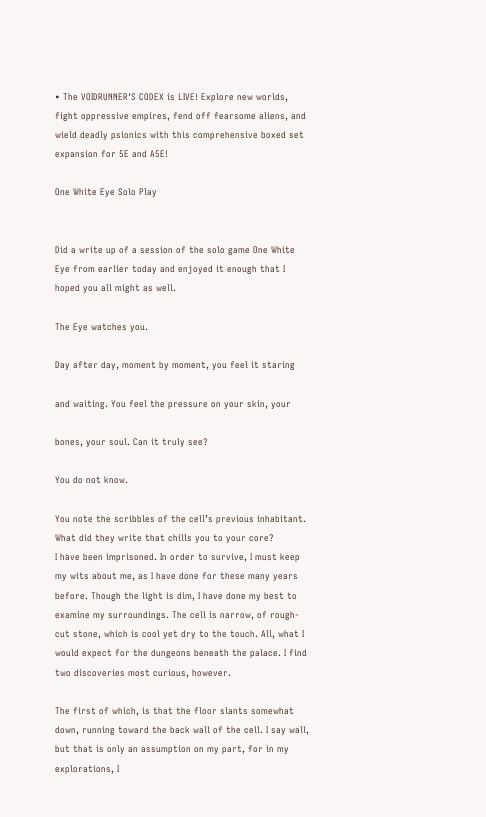• The VOIDRUNNER'S CODEX is LIVE! Explore new worlds, fight oppressive empires, fend off fearsome aliens, and wield deadly psionics with this comprehensive boxed set expansion for 5E and A5E!

One White Eye Solo Play


Did a write up of a session of the solo game One White Eye from earlier today and enjoyed it enough that I hoped you all might as well.

The Eye watches you.

Day after day, moment by moment, you feel it staring

and waiting. You feel the pressure on your skin, your

bones, your soul. Can it truly see?

You do not know.

You note the scribbles of the cell’s previous inhabitant. What did they write that chills you to your core?
I have been imprisoned. In order to survive, I must keep my wits about me, as I have done for these many years before. Though the light is dim, I have done my best to examine my surroundings. The cell is narrow, of rough-cut stone, which is cool yet dry to the touch. All, what I would expect for the dungeons beneath the palace. I find two discoveries most curious, however.

The first of which, is that the floor slants somewhat down, running toward the back wall of the cell. I say wall, but that is only an assumption on my part, for in my explorations, I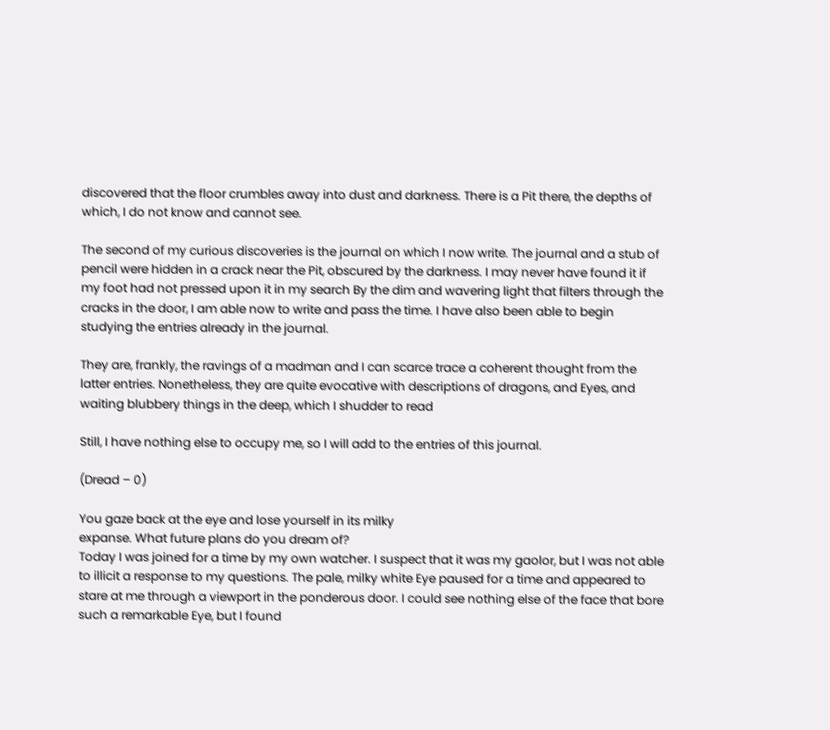discovered that the floor crumbles away into dust and darkness. There is a Pit there, the depths of which, I do not know and cannot see.

The second of my curious discoveries is the journal on which I now write. The journal and a stub of pencil were hidden in a crack near the Pit, obscured by the darkness. I may never have found it if my foot had not pressed upon it in my search By the dim and wavering light that filters through the cracks in the door, I am able now to write and pass the time. I have also been able to begin studying the entries already in the journal.

They are, frankly, the ravings of a madman and I can scarce trace a coherent thought from the latter entries. Nonetheless, they are quite evocative with descriptions of dragons, and Eyes, and waiting blubbery things in the deep, which I shudder to read

Still, I have nothing else to occupy me, so I will add to the entries of this journal.

(Dread – 0)

You gaze back at the eye and lose yourself in its milky
expanse. What future plans do you dream of?
Today I was joined for a time by my own watcher. I suspect that it was my gaolor, but I was not able to illicit a response to my questions. The pale, milky white Eye paused for a time and appeared to stare at me through a viewport in the ponderous door. I could see nothing else of the face that bore such a remarkable Eye, but I found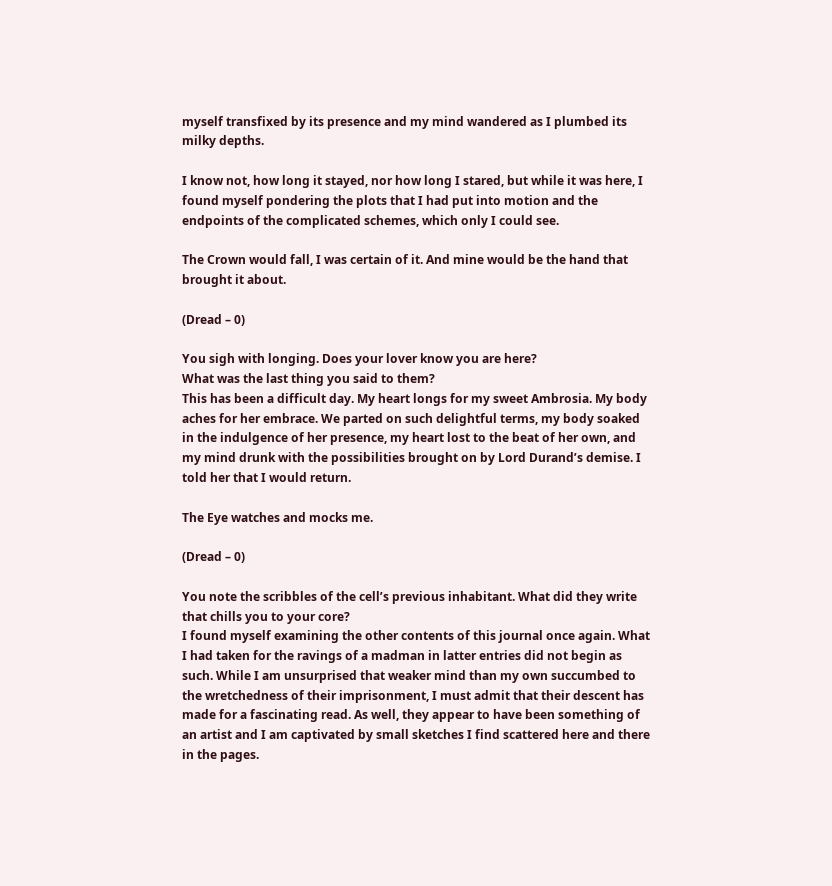myself transfixed by its presence and my mind wandered as I plumbed its milky depths.

I know not, how long it stayed, nor how long I stared, but while it was here, I found myself pondering the plots that I had put into motion and the endpoints of the complicated schemes, which only I could see.

The Crown would fall, I was certain of it. And mine would be the hand that brought it about.

(Dread – 0)

You sigh with longing. Does your lover know you are here?
What was the last thing you said to them?
This has been a difficult day. My heart longs for my sweet Ambrosia. My body aches for her embrace. We parted on such delightful terms, my body soaked in the indulgence of her presence, my heart lost to the beat of her own, and my mind drunk with the possibilities brought on by Lord Durand’s demise. I told her that I would return.

The Eye watches and mocks me.

(Dread – 0)

You note the scribbles of the cell’s previous inhabitant. What did they write that chills you to your core?
I found myself examining the other contents of this journal once again. What I had taken for the ravings of a madman in latter entries did not begin as such. While I am unsurprised that weaker mind than my own succumbed to the wretchedness of their imprisonment, I must admit that their descent has made for a fascinating read. As well, they appear to have been something of an artist and I am captivated by small sketches I find scattered here and there in the pages.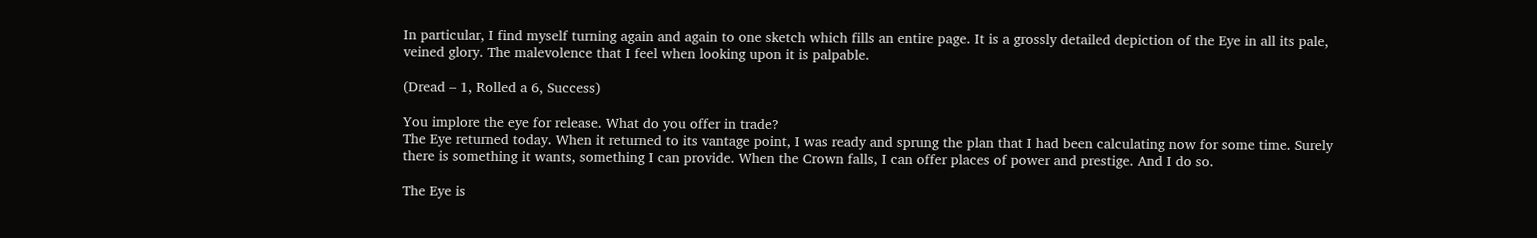In particular, I find myself turning again and again to one sketch which fills an entire page. It is a grossly detailed depiction of the Eye in all its pale, veined glory. The malevolence that I feel when looking upon it is palpable.

(Dread – 1, Rolled a 6, Success)

You implore the eye for release. What do you offer in trade?
The Eye returned today. When it returned to its vantage point, I was ready and sprung the plan that I had been calculating now for some time. Surely there is something it wants, something I can provide. When the Crown falls, I can offer places of power and prestige. And I do so.

The Eye is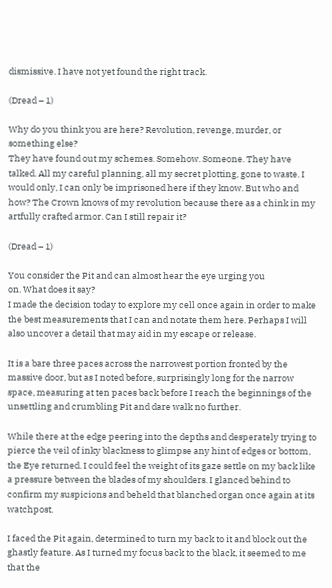dismissive. I have not yet found the right track.

(Dread – 1)

Why do you think you are here? Revolution, revenge, murder, or something else?
They have found out my schemes. Somehow. Someone. They have talked. All my careful planning, all my secret plotting, gone to waste. I would only, I can only be imprisoned here if they know. But who and how? The Crown knows of my revolution because there as a chink in my artfully crafted armor. Can I still repair it?

(Dread – 1)

You consider the Pit and can almost hear the eye urging you
on. What does it say?
I made the decision today to explore my cell once again in order to make the best measurements that I can and notate them here. Perhaps I will also uncover a detail that may aid in my escape or release.

It is a bare three paces across the narrowest portion fronted by the massive door, but as I noted before, surprisingly long for the narrow space, measuring at ten paces back before I reach the beginnings of the unsettling and crumbling Pit and dare walk no further.

While there at the edge peering into the depths and desperately trying to pierce the veil of inky blackness to glimpse any hint of edges or bottom, the Eye returned. I could feel the weight of its gaze settle on my back like a pressure between the blades of my shoulders. I glanced behind to confirm my suspicions and beheld that blanched organ once again at its watchpost.

I faced the Pit again, determined to turn my back to it and block out the ghastly feature. As I turned my focus back to the black, it seemed to me that the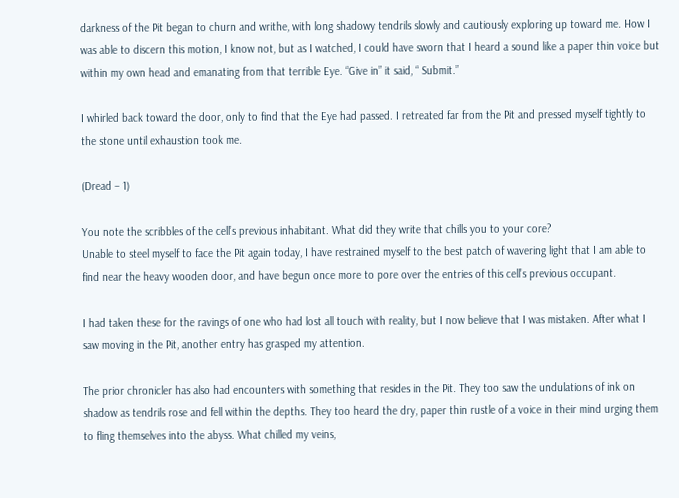darkness of the Pit began to churn and writhe, with long shadowy tendrils slowly and cautiously exploring up toward me. How I was able to discern this motion, I know not, but as I watched, I could have sworn that I heard a sound like a paper thin voice but within my own head and emanating from that terrible Eye. “Give in” it said, “ Submit.”

I whirled back toward the door, only to find that the Eye had passed. I retreated far from the Pit and pressed myself tightly to the stone until exhaustion took me.

(Dread – 1)

You note the scribbles of the cell’s previous inhabitant. What did they write that chills you to your core?
Unable to steel myself to face the Pit again today, I have restrained myself to the best patch of wavering light that I am able to find near the heavy wooden door, and have begun once more to pore over the entries of this cell’s previous occupant.

I had taken these for the ravings of one who had lost all touch with reality, but I now believe that I was mistaken. After what I saw moving in the Pit, another entry has grasped my attention.

The prior chronicler has also had encounters with something that resides in the Pit. They too saw the undulations of ink on shadow as tendrils rose and fell within the depths. They too heard the dry, paper thin rustle of a voice in their mind urging them to fling themselves into the abyss. What chilled my veins,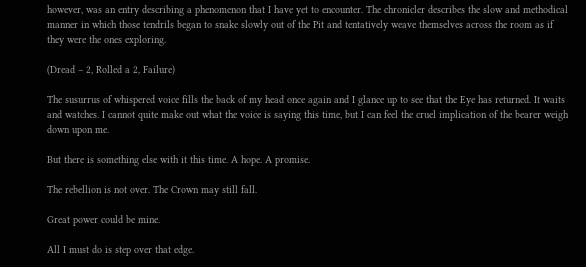however, was an entry describing a phenomenon that I have yet to encounter. The chronicler describes the slow and methodical manner in which those tendrils began to snake slowly out of the Pit and tentatively weave themselves across the room as if they were the ones exploring.

(Dread – 2, Rolled a 2, Failure)

The susurrus of whispered voice fills the back of my head once again and I glance up to see that the Eye has returned. It waits and watches. I cannot quite make out what the voice is saying this time, but I can feel the cruel implication of the bearer weigh down upon me.

But there is something else with it this time. A hope. A promise.

The rebellion is not over. The Crown may still fall.

Great power could be mine.

All I must do is step over that edge.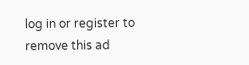log in or register to remove this ad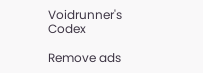Voidrunner's Codex

Remove ads